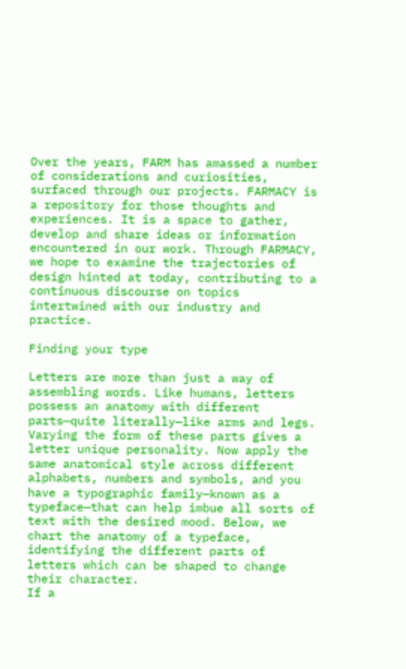Over the years, FARM has amassed a number of considerations and curiosities, surfaced through our projects. FARMACY is a repository for those thoughts and experiences. It is a space to gather, develop and share ideas or information encountered in our work. Through FARMACY, we hope to examine the trajectories of design hinted at today, contributing to a continuous discourse on topics intertwined with our industry and practice.

Finding your type

Letters are more than just a way of assembling words. Like humans, letters possess an anatomy with different parts—quite literally—like arms and legs. Varying the form of these parts gives a letter unique personality. Now apply the same anatomical style across different alphabets, numbers and symbols, and you have a typographic family—known as a typeface—that can help imbue all sorts of text with the desired mood. Below, we chart the anatomy of a typeface, identifying the different parts of letters which can be shaped to change their character.
If a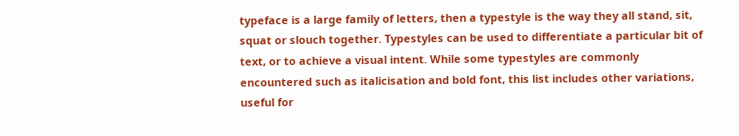typeface is a large family of letters, then a typestyle is the way they all stand, sit, squat or slouch together. Typestyles can be used to differentiate a particular bit of text, or to achieve a visual intent. While some typestyles are commonly encountered such as italicisation and bold font, this list includes other variations, useful for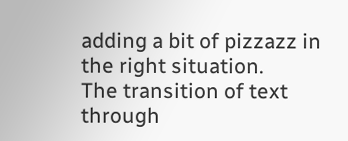adding a bit of pizzazz in the right situation.
The transition of text through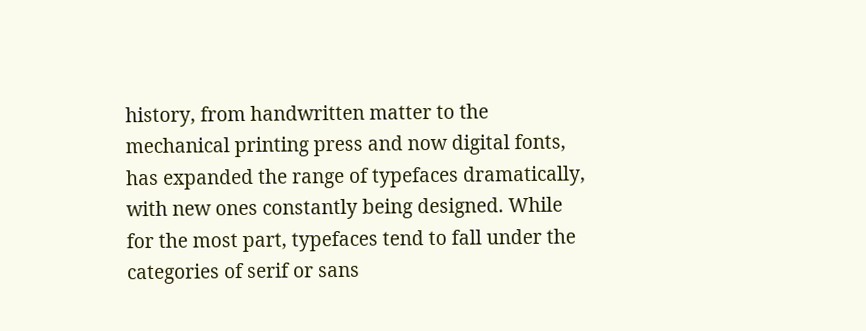history, from handwritten matter to the mechanical printing press and now digital fonts, has expanded the range of typefaces dramatically, with new ones constantly being designed. While for the most part, typefaces tend to fall under the categories of serif or sans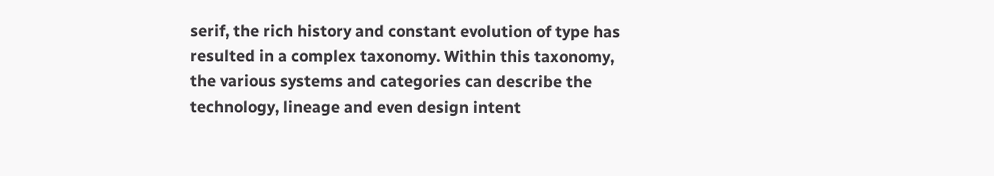serif, the rich history and constant evolution of type has resulted in a complex taxonomy. Within this taxonomy, the various systems and categories can describe the technology, lineage and even design intent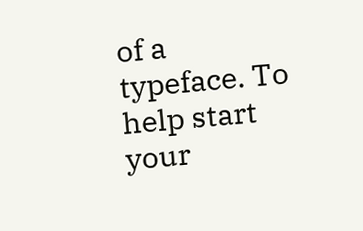of a typeface. To help start your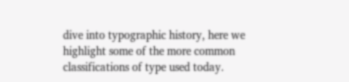dive into typographic history, here we highlight some of the more common classifications of type used today.